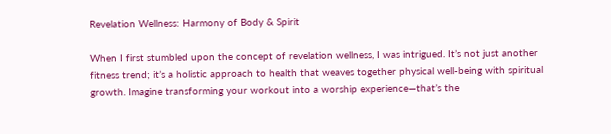Revelation Wellness: Harmony of Body & Spirit

When I first stumbled upon the concept of revelation wellness, I was intrigued. It’s not just another fitness trend; it’s a holistic approach to health that weaves together physical well-being with spiritual growth. Imagine transforming your workout into a worship experience—that’s the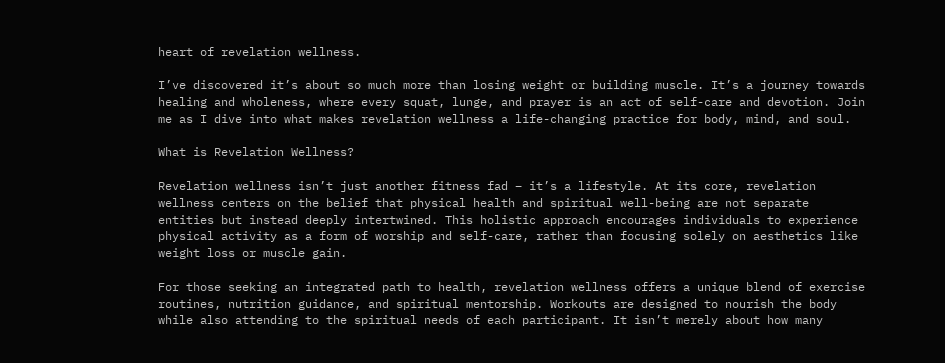heart of revelation wellness.

I’ve discovered it’s about so much more than losing weight or building muscle. It’s a journey towards healing and wholeness, where every squat, lunge, and prayer is an act of self-care and devotion. Join me as I dive into what makes revelation wellness a life-changing practice for body, mind, and soul.

What is Revelation Wellness?

Revelation wellness isn’t just another fitness fad – it’s a lifestyle. At its core, revelation wellness centers on the belief that physical health and spiritual well-being are not separate entities but instead deeply intertwined. This holistic approach encourages individuals to experience physical activity as a form of worship and self-care, rather than focusing solely on aesthetics like weight loss or muscle gain.

For those seeking an integrated path to health, revelation wellness offers a unique blend of exercise routines, nutrition guidance, and spiritual mentorship. Workouts are designed to nourish the body while also attending to the spiritual needs of each participant. It isn’t merely about how many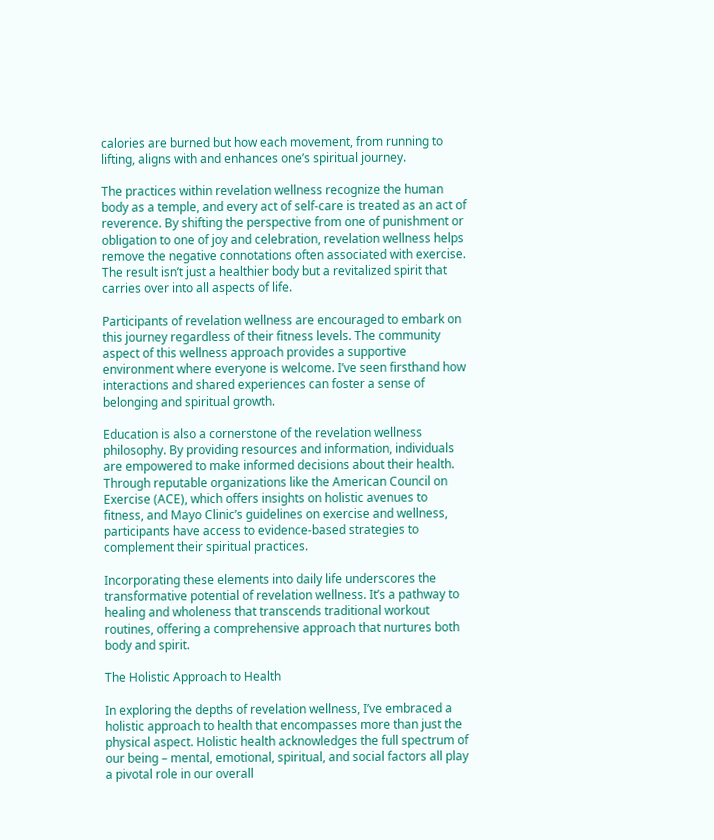calories are burned but how each movement, from running to lifting, aligns with and enhances one’s spiritual journey.

The practices within revelation wellness recognize the human body as a temple, and every act of self-care is treated as an act of reverence. By shifting the perspective from one of punishment or obligation to one of joy and celebration, revelation wellness helps remove the negative connotations often associated with exercise. The result isn’t just a healthier body but a revitalized spirit that carries over into all aspects of life.

Participants of revelation wellness are encouraged to embark on this journey regardless of their fitness levels. The community aspect of this wellness approach provides a supportive environment where everyone is welcome. I’ve seen firsthand how interactions and shared experiences can foster a sense of belonging and spiritual growth.

Education is also a cornerstone of the revelation wellness philosophy. By providing resources and information, individuals are empowered to make informed decisions about their health. Through reputable organizations like the American Council on Exercise (ACE), which offers insights on holistic avenues to fitness, and Mayo Clinic’s guidelines on exercise and wellness, participants have access to evidence-based strategies to complement their spiritual practices.

Incorporating these elements into daily life underscores the transformative potential of revelation wellness. It’s a pathway to healing and wholeness that transcends traditional workout routines, offering a comprehensive approach that nurtures both body and spirit.

The Holistic Approach to Health

In exploring the depths of revelation wellness, I’ve embraced a holistic approach to health that encompasses more than just the physical aspect. Holistic health acknowledges the full spectrum of our being – mental, emotional, spiritual, and social factors all play a pivotal role in our overall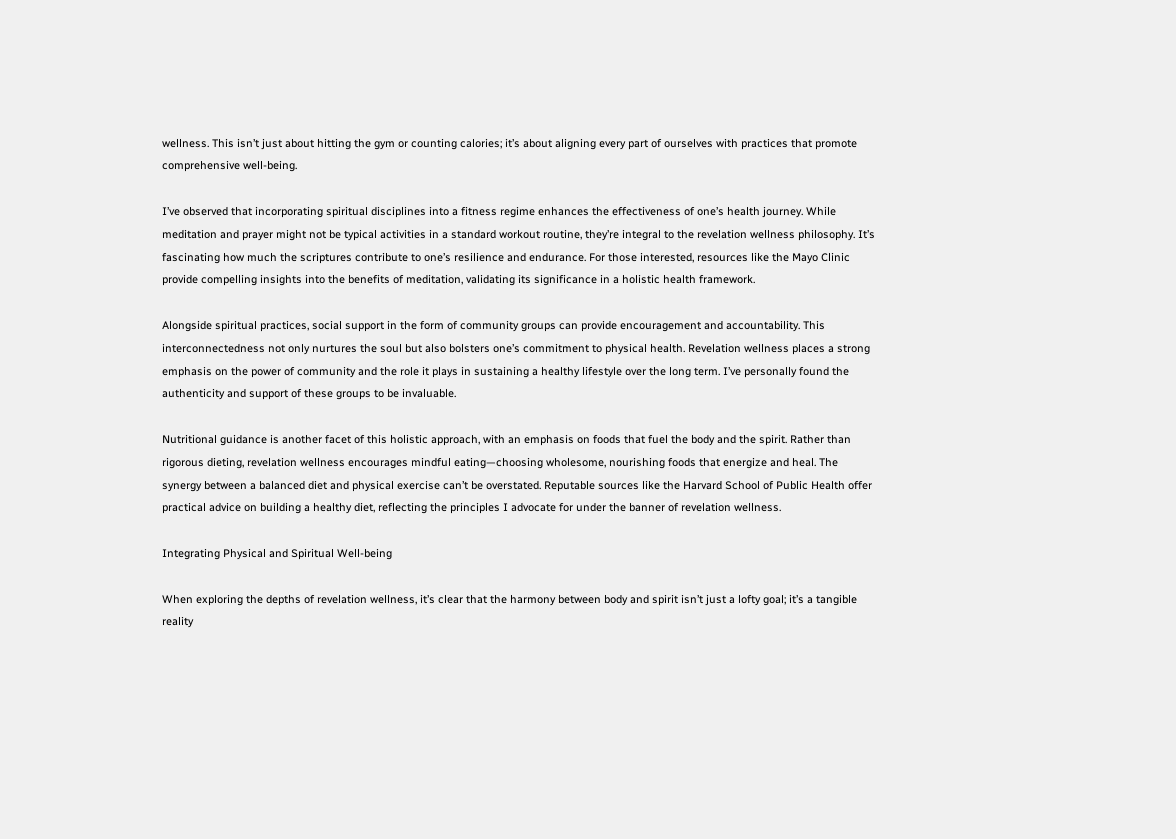wellness. This isn’t just about hitting the gym or counting calories; it’s about aligning every part of ourselves with practices that promote comprehensive well-being.

I’ve observed that incorporating spiritual disciplines into a fitness regime enhances the effectiveness of one’s health journey. While meditation and prayer might not be typical activities in a standard workout routine, they’re integral to the revelation wellness philosophy. It’s fascinating how much the scriptures contribute to one’s resilience and endurance. For those interested, resources like the Mayo Clinic provide compelling insights into the benefits of meditation, validating its significance in a holistic health framework.

Alongside spiritual practices, social support in the form of community groups can provide encouragement and accountability. This interconnectedness not only nurtures the soul but also bolsters one’s commitment to physical health. Revelation wellness places a strong emphasis on the power of community and the role it plays in sustaining a healthy lifestyle over the long term. I’ve personally found the authenticity and support of these groups to be invaluable.

Nutritional guidance is another facet of this holistic approach, with an emphasis on foods that fuel the body and the spirit. Rather than rigorous dieting, revelation wellness encourages mindful eating—choosing wholesome, nourishing foods that energize and heal. The synergy between a balanced diet and physical exercise can’t be overstated. Reputable sources like the Harvard School of Public Health offer practical advice on building a healthy diet, reflecting the principles I advocate for under the banner of revelation wellness.

Integrating Physical and Spiritual Well-being

When exploring the depths of revelation wellness, it’s clear that the harmony between body and spirit isn’t just a lofty goal; it’s a tangible reality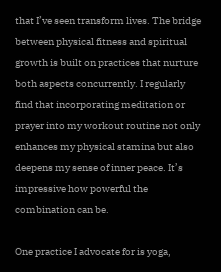that I’ve seen transform lives. The bridge between physical fitness and spiritual growth is built on practices that nurture both aspects concurrently. I regularly find that incorporating meditation or prayer into my workout routine not only enhances my physical stamina but also deepens my sense of inner peace. It’s impressive how powerful the combination can be.

One practice I advocate for is yoga,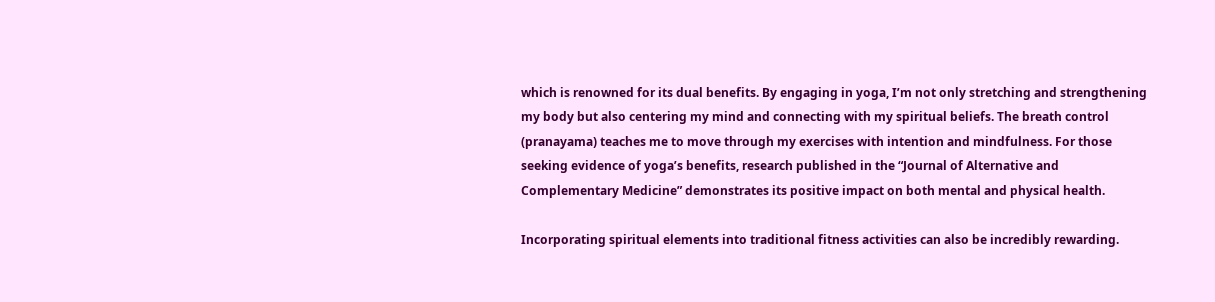which is renowned for its dual benefits. By engaging in yoga, I’m not only stretching and strengthening my body but also centering my mind and connecting with my spiritual beliefs. The breath control (pranayama) teaches me to move through my exercises with intention and mindfulness. For those seeking evidence of yoga’s benefits, research published in the “Journal of Alternative and Complementary Medicine” demonstrates its positive impact on both mental and physical health.

Incorporating spiritual elements into traditional fitness activities can also be incredibly rewarding.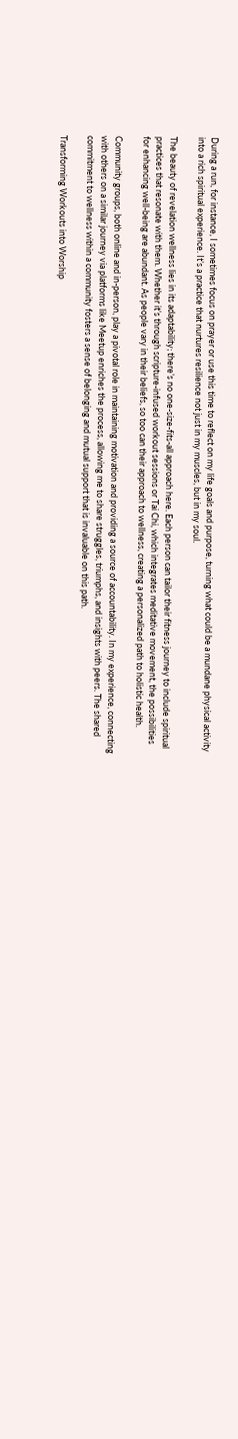During a run, for instance, I sometimes focus on prayer or use this time to reflect on my life goals and purpose, turning what could be a mundane physical activity into a rich spiritual experience. It’s a practice that nurtures resilience not just in my muscles, but in my soul.

The beauty of revelation wellness lies in its adaptability; there’s no one-size-fits-all approach here. Each person can tailor their fitness journey to include spiritual practices that resonate with them. Whether it’s through scripture-infused workout sessions or Tai Chi, which integrates meditative movement, the possibilities for enhancing well-being are abundant. As people vary in their beliefs, so too can their approach to wellness, creating a personalized path to holistic health.

Community groups, both online and in-person, play a pivotal role in maintaining motivation and providing a source of accountability. In my experience, connecting with others on a similar journey via platforms like Meetup enriches the process, allowing me to share struggles, triumphs, and insights with peers. The shared commitment to wellness within a community fosters a sense of belonging and mutual support that is invaluable on this path.

Transforming Workouts into Worship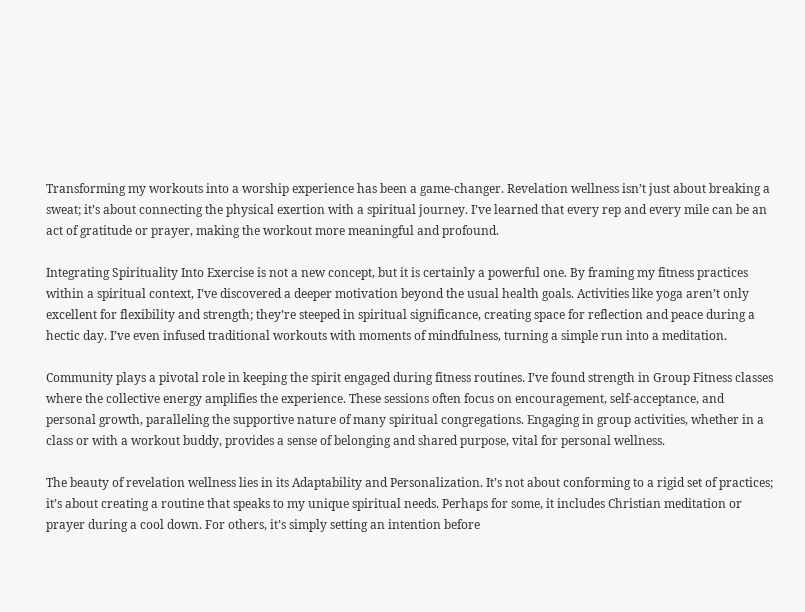Transforming my workouts into a worship experience has been a game-changer. Revelation wellness isn’t just about breaking a sweat; it’s about connecting the physical exertion with a spiritual journey. I’ve learned that every rep and every mile can be an act of gratitude or prayer, making the workout more meaningful and profound.

Integrating Spirituality Into Exercise is not a new concept, but it is certainly a powerful one. By framing my fitness practices within a spiritual context, I’ve discovered a deeper motivation beyond the usual health goals. Activities like yoga aren’t only excellent for flexibility and strength; they’re steeped in spiritual significance, creating space for reflection and peace during a hectic day. I’ve even infused traditional workouts with moments of mindfulness, turning a simple run into a meditation.

Community plays a pivotal role in keeping the spirit engaged during fitness routines. I’ve found strength in Group Fitness classes where the collective energy amplifies the experience. These sessions often focus on encouragement, self-acceptance, and personal growth, paralleling the supportive nature of many spiritual congregations. Engaging in group activities, whether in a class or with a workout buddy, provides a sense of belonging and shared purpose, vital for personal wellness.

The beauty of revelation wellness lies in its Adaptability and Personalization. It’s not about conforming to a rigid set of practices; it’s about creating a routine that speaks to my unique spiritual needs. Perhaps for some, it includes Christian meditation or prayer during a cool down. For others, it’s simply setting an intention before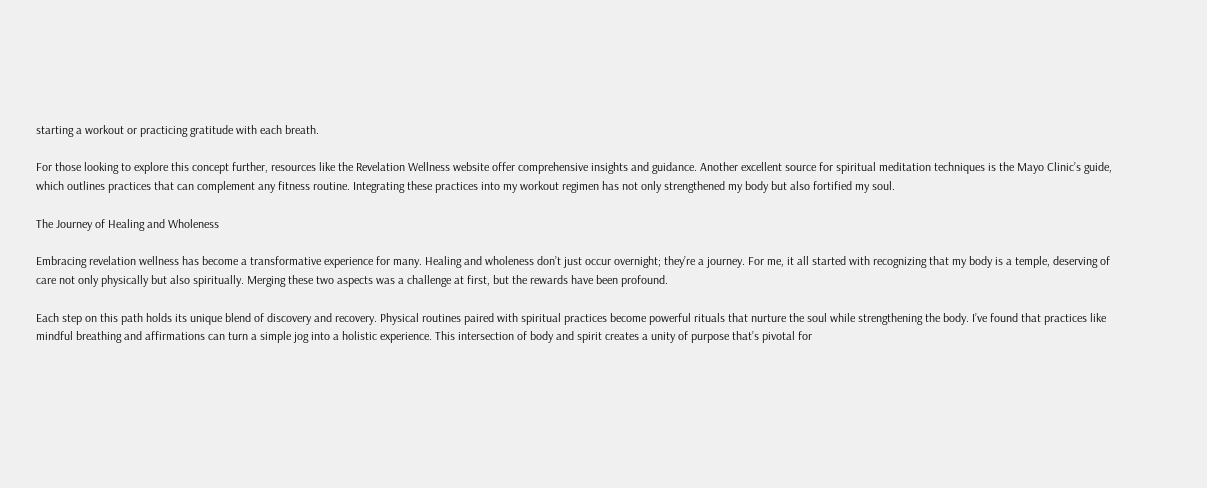starting a workout or practicing gratitude with each breath.

For those looking to explore this concept further, resources like the Revelation Wellness website offer comprehensive insights and guidance. Another excellent source for spiritual meditation techniques is the Mayo Clinic’s guide, which outlines practices that can complement any fitness routine. Integrating these practices into my workout regimen has not only strengthened my body but also fortified my soul.

The Journey of Healing and Wholeness

Embracing revelation wellness has become a transformative experience for many. Healing and wholeness don’t just occur overnight; they’re a journey. For me, it all started with recognizing that my body is a temple, deserving of care not only physically but also spiritually. Merging these two aspects was a challenge at first, but the rewards have been profound.

Each step on this path holds its unique blend of discovery and recovery. Physical routines paired with spiritual practices become powerful rituals that nurture the soul while strengthening the body. I’ve found that practices like mindful breathing and affirmations can turn a simple jog into a holistic experience. This intersection of body and spirit creates a unity of purpose that’s pivotal for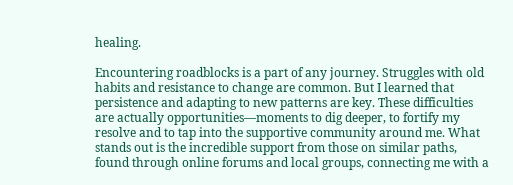healing.

Encountering roadblocks is a part of any journey. Struggles with old habits and resistance to change are common. But I learned that persistence and adapting to new patterns are key. These difficulties are actually opportunities—moments to dig deeper, to fortify my resolve and to tap into the supportive community around me. What stands out is the incredible support from those on similar paths, found through online forums and local groups, connecting me with a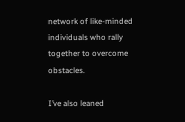network of like-minded individuals who rally together to overcome obstacles.

I’ve also leaned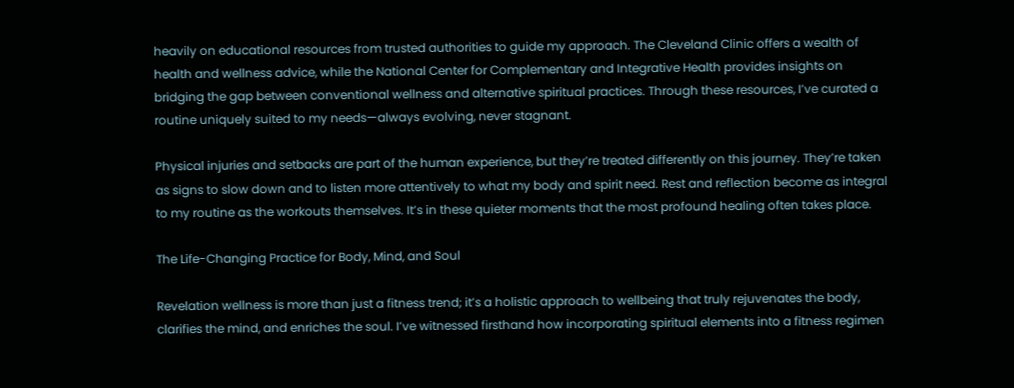heavily on educational resources from trusted authorities to guide my approach. The Cleveland Clinic offers a wealth of health and wellness advice, while the National Center for Complementary and Integrative Health provides insights on bridging the gap between conventional wellness and alternative spiritual practices. Through these resources, I’ve curated a routine uniquely suited to my needs—always evolving, never stagnant.

Physical injuries and setbacks are part of the human experience, but they’re treated differently on this journey. They’re taken as signs to slow down and to listen more attentively to what my body and spirit need. Rest and reflection become as integral to my routine as the workouts themselves. It’s in these quieter moments that the most profound healing often takes place.

The Life-Changing Practice for Body, Mind, and Soul

Revelation wellness is more than just a fitness trend; it’s a holistic approach to wellbeing that truly rejuvenates the body, clarifies the mind, and enriches the soul. I’ve witnessed firsthand how incorporating spiritual elements into a fitness regimen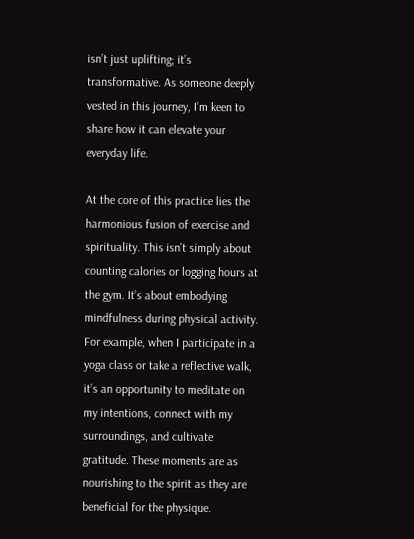isn’t just uplifting; it’s transformative. As someone deeply vested in this journey, I’m keen to share how it can elevate your everyday life.

At the core of this practice lies the harmonious fusion of exercise and spirituality. This isn’t simply about counting calories or logging hours at the gym. It’s about embodying mindfulness during physical activity. For example, when I participate in a yoga class or take a reflective walk, it’s an opportunity to meditate on my intentions, connect with my surroundings, and cultivate gratitude. These moments are as nourishing to the spirit as they are beneficial for the physique.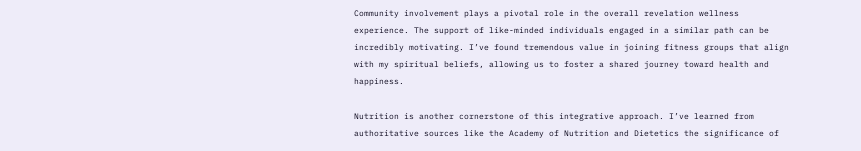Community involvement plays a pivotal role in the overall revelation wellness experience. The support of like-minded individuals engaged in a similar path can be incredibly motivating. I’ve found tremendous value in joining fitness groups that align with my spiritual beliefs, allowing us to foster a shared journey toward health and happiness.

Nutrition is another cornerstone of this integrative approach. I’ve learned from authoritative sources like the Academy of Nutrition and Dietetics the significance of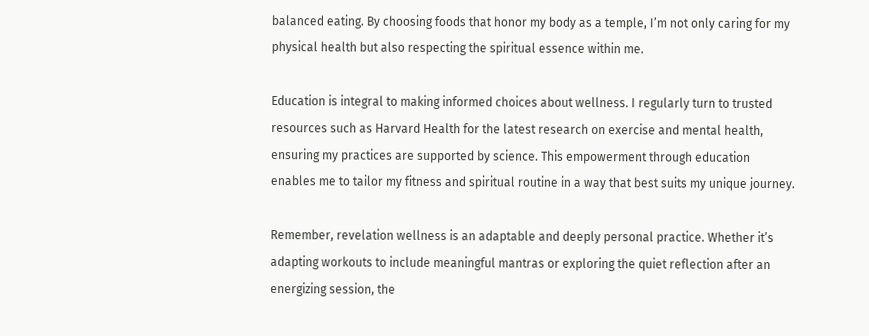balanced eating. By choosing foods that honor my body as a temple, I’m not only caring for my physical health but also respecting the spiritual essence within me.

Education is integral to making informed choices about wellness. I regularly turn to trusted resources such as Harvard Health for the latest research on exercise and mental health, ensuring my practices are supported by science. This empowerment through education enables me to tailor my fitness and spiritual routine in a way that best suits my unique journey.

Remember, revelation wellness is an adaptable and deeply personal practice. Whether it’s adapting workouts to include meaningful mantras or exploring the quiet reflection after an energizing session, the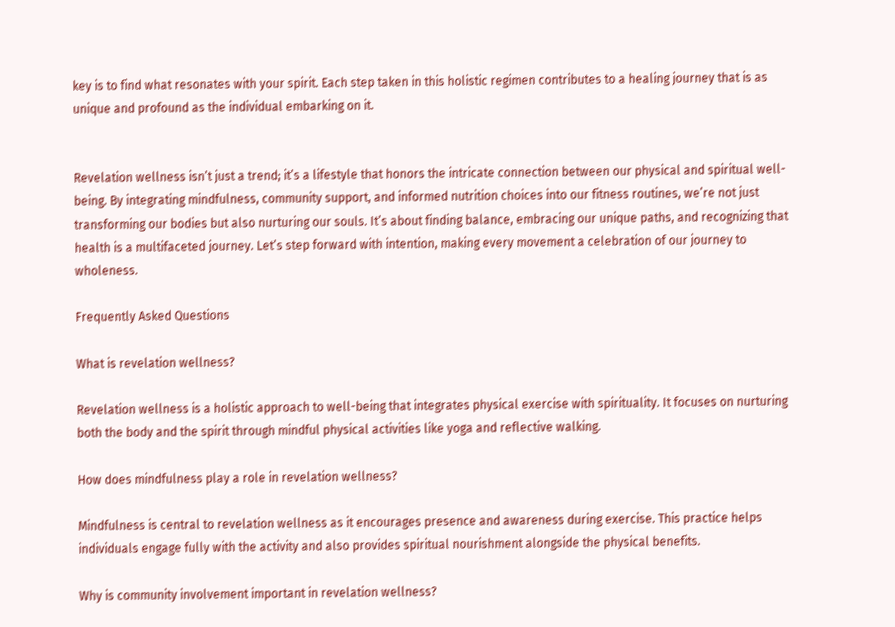key is to find what resonates with your spirit. Each step taken in this holistic regimen contributes to a healing journey that is as unique and profound as the individual embarking on it.


Revelation wellness isn’t just a trend; it’s a lifestyle that honors the intricate connection between our physical and spiritual well-being. By integrating mindfulness, community support, and informed nutrition choices into our fitness routines, we’re not just transforming our bodies but also nurturing our souls. It’s about finding balance, embracing our unique paths, and recognizing that health is a multifaceted journey. Let’s step forward with intention, making every movement a celebration of our journey to wholeness.

Frequently Asked Questions

What is revelation wellness?

Revelation wellness is a holistic approach to well-being that integrates physical exercise with spirituality. It focuses on nurturing both the body and the spirit through mindful physical activities like yoga and reflective walking.

How does mindfulness play a role in revelation wellness?

Mindfulness is central to revelation wellness as it encourages presence and awareness during exercise. This practice helps individuals engage fully with the activity and also provides spiritual nourishment alongside the physical benefits.

Why is community involvement important in revelation wellness?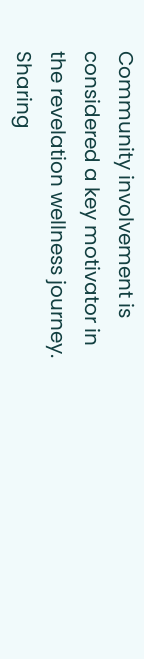Community involvement is considered a key motivator in the revelation wellness journey. Sharing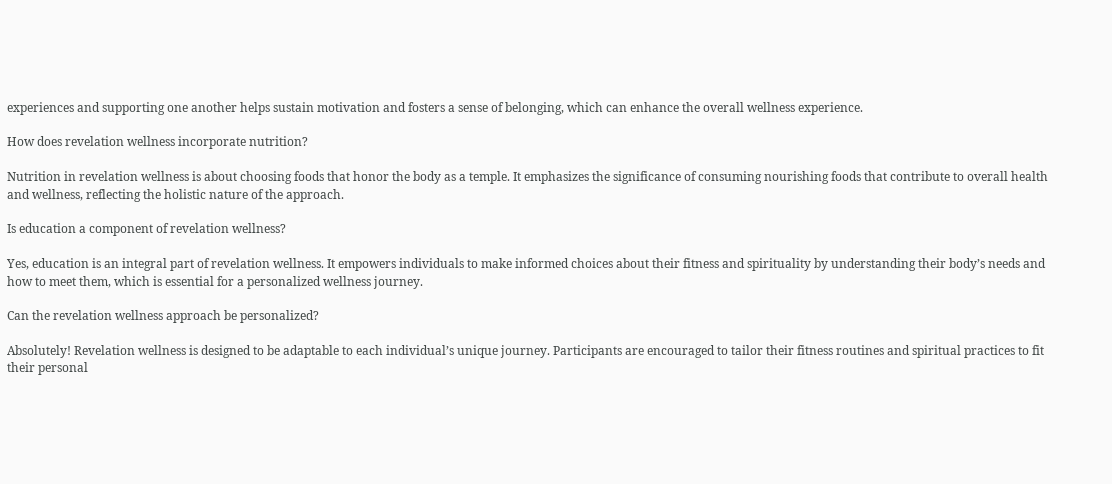experiences and supporting one another helps sustain motivation and fosters a sense of belonging, which can enhance the overall wellness experience.

How does revelation wellness incorporate nutrition?

Nutrition in revelation wellness is about choosing foods that honor the body as a temple. It emphasizes the significance of consuming nourishing foods that contribute to overall health and wellness, reflecting the holistic nature of the approach.

Is education a component of revelation wellness?

Yes, education is an integral part of revelation wellness. It empowers individuals to make informed choices about their fitness and spirituality by understanding their body’s needs and how to meet them, which is essential for a personalized wellness journey.

Can the revelation wellness approach be personalized?

Absolutely! Revelation wellness is designed to be adaptable to each individual’s unique journey. Participants are encouraged to tailor their fitness routines and spiritual practices to fit their personal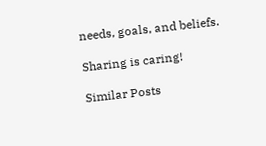needs, goals, and beliefs.

Sharing is caring!

Similar Posts